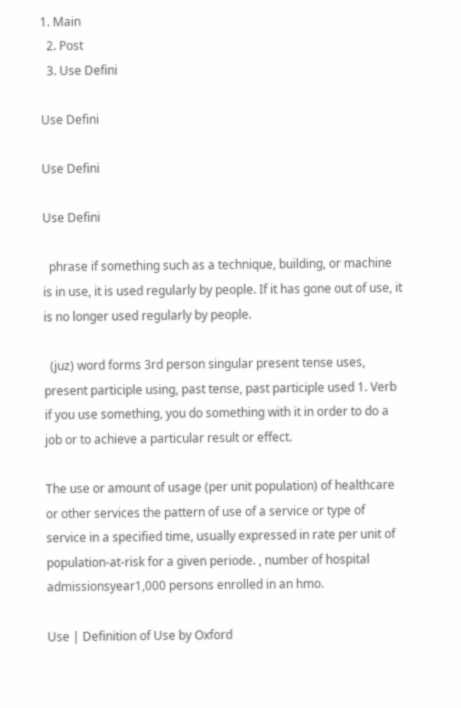1. Main
  2. Post
  3. Use Defini

Use Defini

Use Defini

Use Defini

  phrase if something such as a technique, building, or machine is in use, it is used regularly by people. If it has gone out of use, it is no longer used regularly by people.

  (juz) word forms 3rd person singular present tense uses, present participle using, past tense, past participle used 1. Verb if you use something, you do something with it in order to do a job or to achieve a particular result or effect.

The use or amount of usage (per unit population) of healthcare or other services the pattern of use of a service or type of service in a specified time, usually expressed in rate per unit of population-at-risk for a given periode. , number of hospital admissionsyear1,000 persons enrolled in an hmo.

Use | Definition of Use by Oxford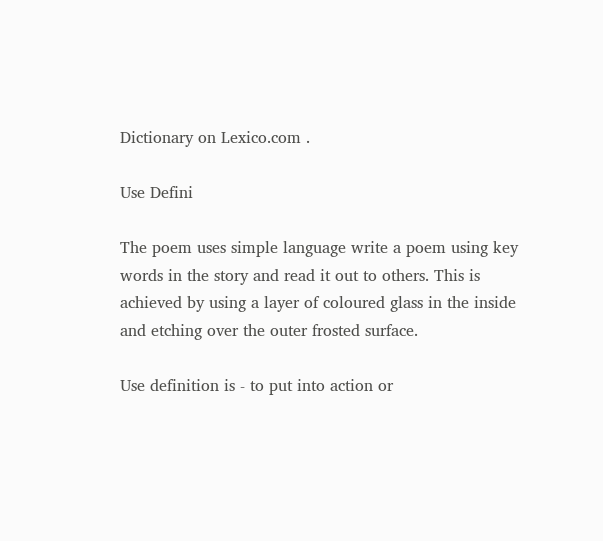Dictionary on Lexico.com .

Use Defini

The poem uses simple language write a poem using key words in the story and read it out to others. This is achieved by using a layer of coloured glass in the inside and etching over the outer frosted surface.

Use definition is - to put into action or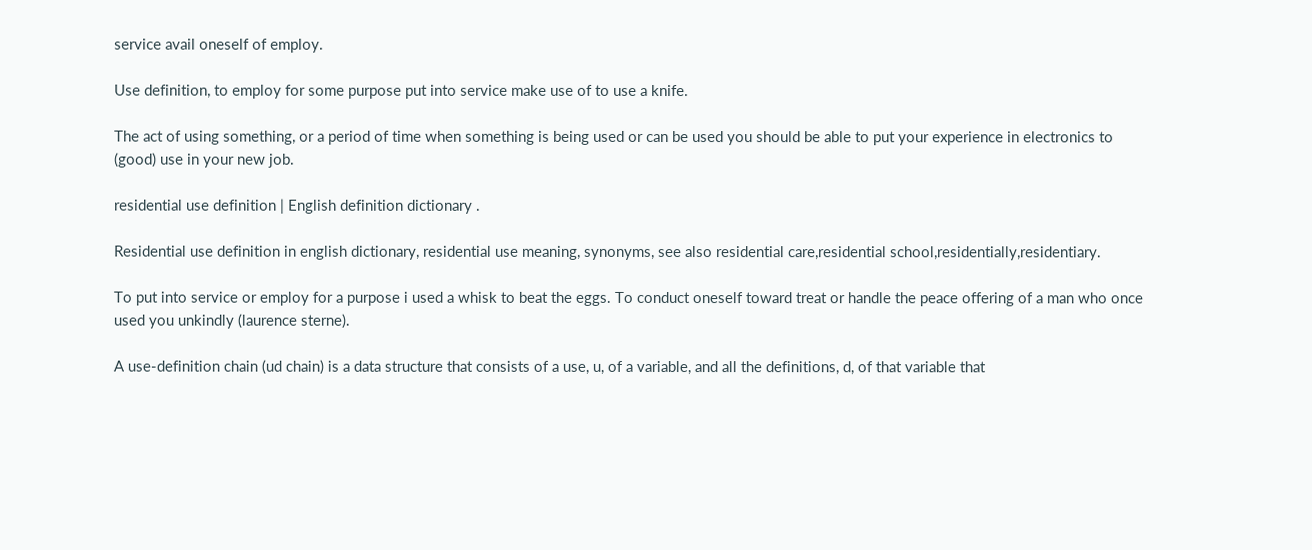service avail oneself of employ.

Use definition, to employ for some purpose put into service make use of to use a knife.

The act of using something, or a period of time when something is being used or can be used you should be able to put your experience in electronics to (good) use in your new job.

residential use definition | English definition dictionary .

Residential use definition in english dictionary, residential use meaning, synonyms, see also residential care,residential school,residentially,residentiary.

To put into service or employ for a purpose i used a whisk to beat the eggs. To conduct oneself toward treat or handle the peace offering of a man who once used you unkindly (laurence sterne).

A use-definition chain (ud chain) is a data structure that consists of a use, u, of a variable, and all the definitions, d, of that variable that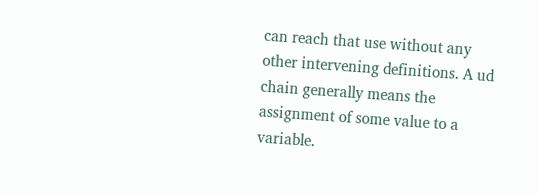can reach that use without any other intervening definitions. A ud chain generally means the assignment of some value to a variable.